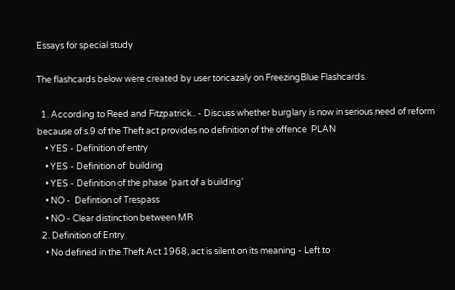Essays for special study

The flashcards below were created by user toricazaly on FreezingBlue Flashcards.

  1. According to Reed and Fitzpatrick.. - Discuss whether burglary is now in serious need of reform because of s.9 of the Theft act provides no definition of the offence  PLAN
    • YES - Definition of entry
    • YES - Definition of  building
    • YES - Definition of the phase 'part of a building'
    • NO -  Defintion of Trespass
    • NO - Clear distinction between MR
  2. Definition of Entry
    • No defined in the Theft Act 1968, act is silent on its meaning - Left to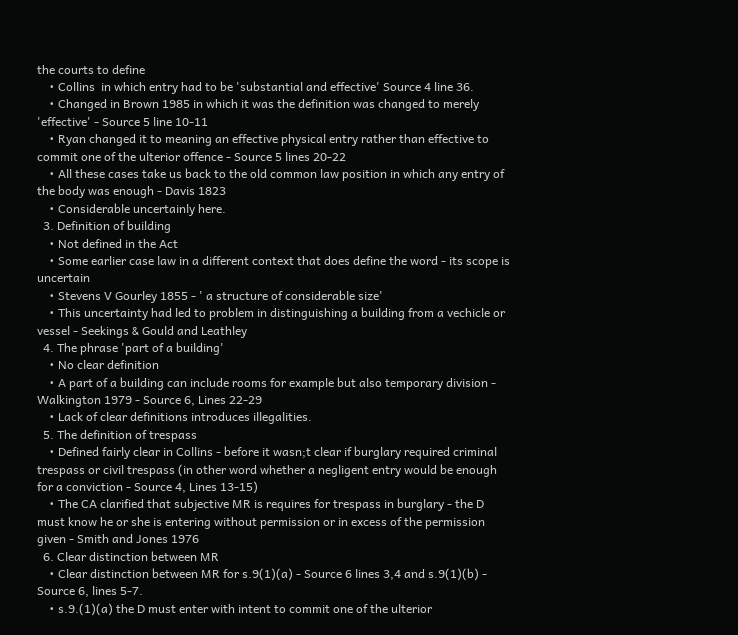the courts to define
    • Collins  in which entry had to be 'substantial and effective' Source 4 line 36.
    • Changed in Brown 1985 in which it was the definition was changed to merely 'effective' - Source 5 line 10-11
    • Ryan changed it to meaning an effective physical entry rather than effective to commit one of the ulterior offence - Source 5 lines 20-22
    • All these cases take us back to the old common law position in which any entry of the body was enough - Davis 1823
    • Considerable uncertainly here.
  3. Definition of building
    • Not defined in the Act
    • Some earlier case law in a different context that does define the word - its scope is uncertain
    • Stevens V Gourley 1855 - ' a structure of considerable size'
    • This uncertainty had led to problem in distinguishing a building from a vechicle or vessel - Seekings & Gould and Leathley
  4. The phrase 'part of a building'
    • No clear definition
    • A part of a building can include rooms for example but also temporary division - Walkington 1979 - Source 6, Lines 22-29
    • Lack of clear definitions introduces illegalities.
  5. The definition of trespass
    • Defined fairly clear in Collins - before it wasn;t clear if burglary required criminal trespass or civil trespass (in other word whether a negligent entry would be enough for a conviction - Source 4, Lines 13-15)
    • The CA clarified that subjective MR is requires for trespass in burglary - the D must know he or she is entering without permission or in excess of the permission given - Smith and Jones 1976
  6. Clear distinction between MR
    • Clear distinction between MR for s.9(1)(a) - Source 6 lines 3,4 and s.9(1)(b) - Source 6, lines 5-7.
    • s.9.(1)(a) the D must enter with intent to commit one of the ulterior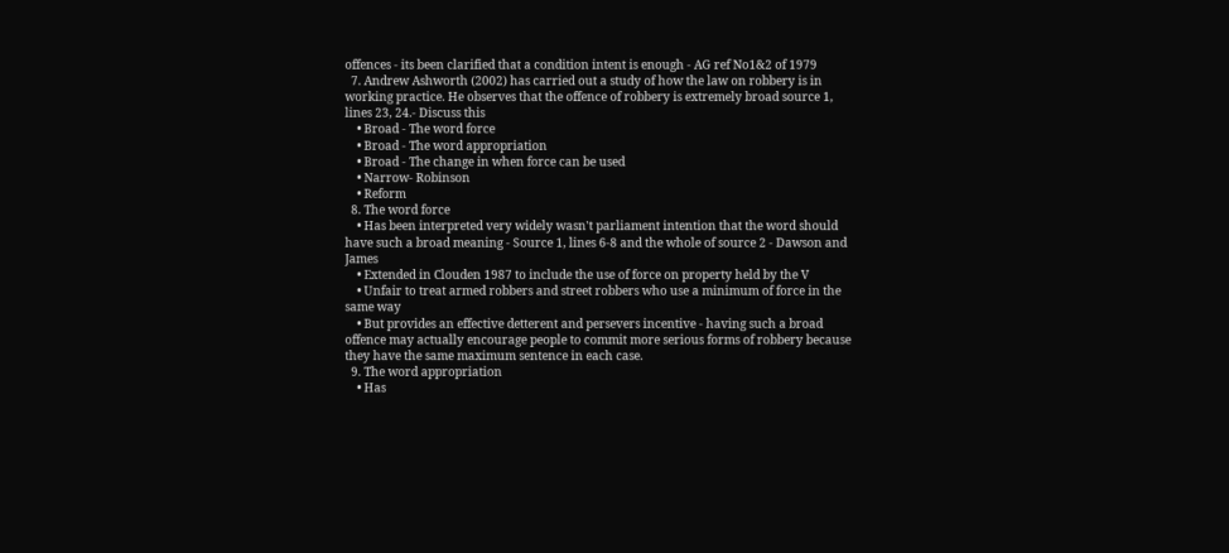offences - its been clarified that a condition intent is enough - AG ref No1&2 of 1979
  7. Andrew Ashworth (2002) has carried out a study of how the law on robbery is in working practice. He observes that the offence of robbery is extremely broad source 1, lines 23, 24.- Discuss this
    • Broad - The word force
    • Broad - The word appropriation
    • Broad - The change in when force can be used
    • Narrow- Robinson
    • Reform
  8. The word force
    • Has been interpreted very widely wasn't parliament intention that the word should have such a broad meaning - Source 1, lines 6-8 and the whole of source 2 - Dawson and James
    • Extended in Clouden 1987 to include the use of force on property held by the V
    • Unfair to treat armed robbers and street robbers who use a minimum of force in the same way
    • But provides an effective detterent and persevers incentive - having such a broad offence may actually encourage people to commit more serious forms of robbery because they have the same maximum sentence in each case.
  9. The word appropriation
    • Has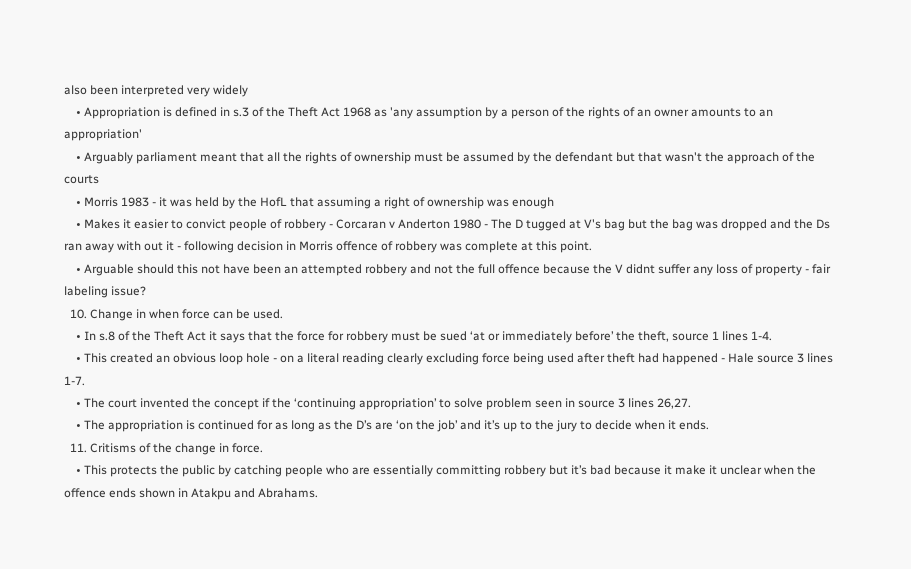also been interpreted very widely
    • Appropriation is defined in s.3 of the Theft Act 1968 as 'any assumption by a person of the rights of an owner amounts to an appropriation'
    • Arguably parliament meant that all the rights of ownership must be assumed by the defendant but that wasn't the approach of the courts
    • Morris 1983 - it was held by the HofL that assuming a right of ownership was enough
    • Makes it easier to convict people of robbery - Corcaran v Anderton 1980 - The D tugged at V's bag but the bag was dropped and the Ds ran away with out it - following decision in Morris offence of robbery was complete at this point.
    • Arguable should this not have been an attempted robbery and not the full offence because the V didnt suffer any loss of property - fair labeling issue?
  10. Change in when force can be used.
    • In s.8 of the Theft Act it says that the force for robbery must be sued ‘at or immediately before’ the theft, source 1 lines 1-4.
    • This created an obvious loop hole - on a literal reading clearly excluding force being used after theft had happened - Hale source 3 lines 1-7.
    • The court invented the concept if the ‘continuing appropriation’ to solve problem seen in source 3 lines 26,27.
    • The appropriation is continued for as long as the D’s are ‘on the job’ and it’s up to the jury to decide when it ends.
  11. Critisms of the change in force.
    • This protects the public by catching people who are essentially committing robbery but it’s bad because it make it unclear when the offence ends shown in Atakpu and Abrahams.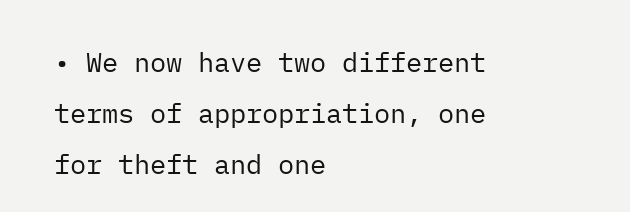• We now have two different terms of appropriation, one for theft and one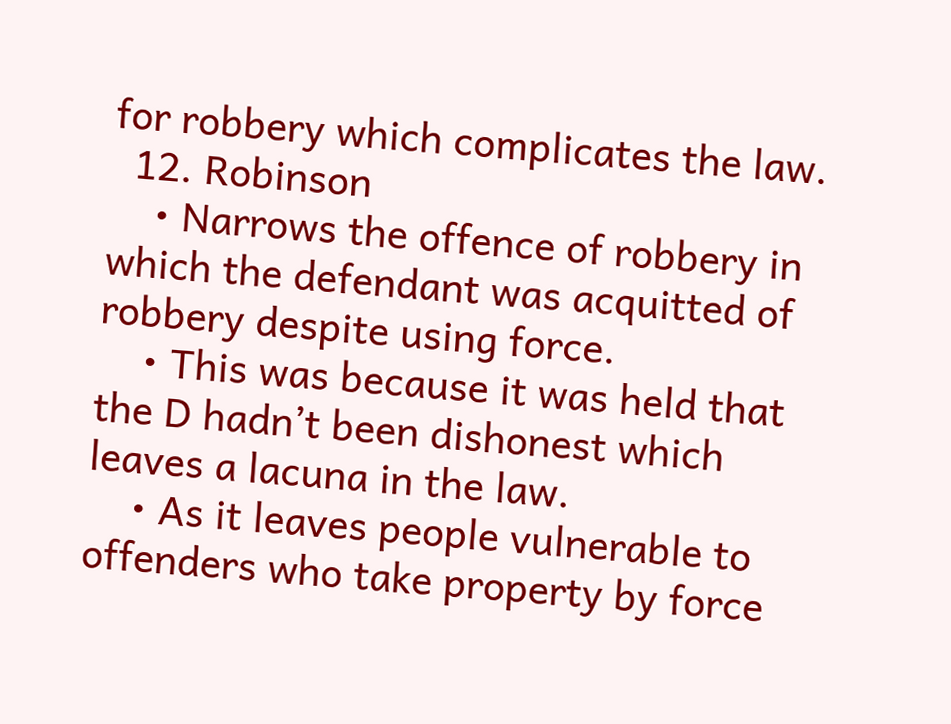for robbery which complicates the law.
  12. Robinson
    • Narrows the offence of robbery in which the defendant was acquitted of robbery despite using force.
    • This was because it was held that the D hadn’t been dishonest which leaves a lacuna in the law.
    • As it leaves people vulnerable to offenders who take property by force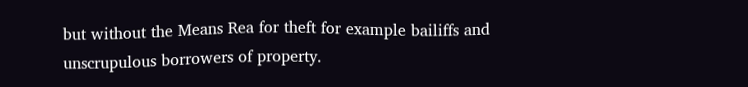but without the Means Rea for theft for example bailiffs and unscrupulous borrowers of property.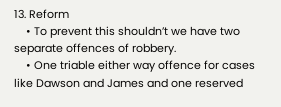13. Reform
    • To prevent this shouldn’t we have two separate offences of robbery.
    • One triable either way offence for cases like Dawson and James and one reserved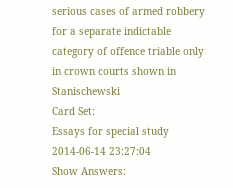serious cases of armed robbery for a separate indictable category of offence triable only in crown courts shown in Stanischewski
Card Set:
Essays for special study
2014-06-14 23:27:04
Show Answers: